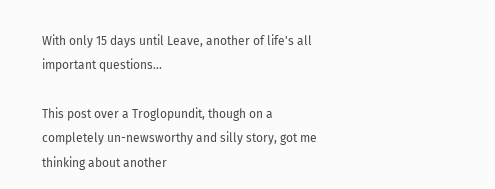With only 15 days until Leave, another of life's all important questions...

This post over a Troglopundit, though on a completely un-newsworthy and silly story, got me thinking about another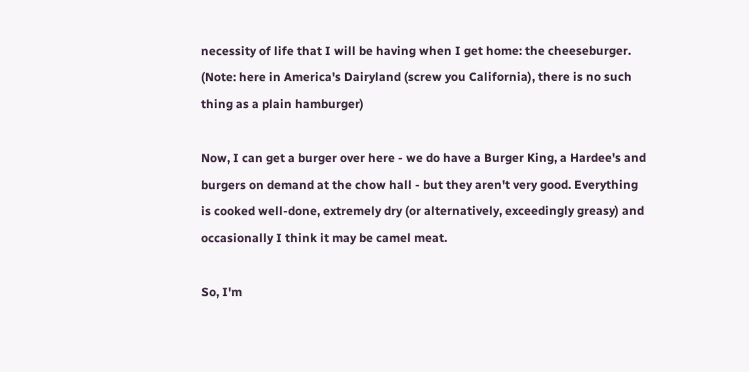necessity of life that I will be having when I get home: the cheeseburger. (Note: here in America's Dairyland (screw you California), there is no such thing as a plain hamburger)

Now, I can get a burger over here - we do have a Burger King, a Hardee's and burgers on demand at the chow hall - but they aren't very good. Everything is cooked well-done, extremely dry (or alternatively, exceedingly greasy) and occasionally I think it may be camel meat.

So, I'm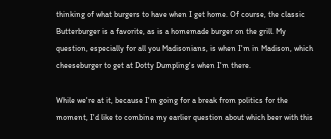thinking of what burgers to have when I get home. Of course, the classic Butterburger is a favorite, as is a homemade burger on the grill. My question, especially for all you Madisonians, is when I'm in Madison, which cheeseburger to get at Dotty Dumpling's when I'm there.

While we're at it, because I'm going for a break from politics for the moment, I'd like to combine my earlier question about which beer with this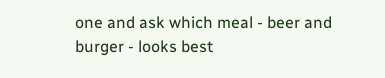one and ask which meal - beer and burger - looks best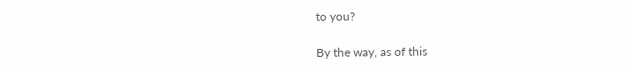to you?

By the way, as of this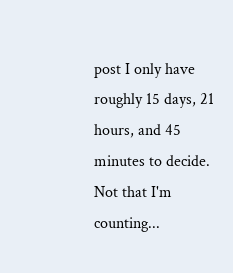post I only have roughly 15 days, 21 hours, and 45 minutes to decide. Not that I'm counting...